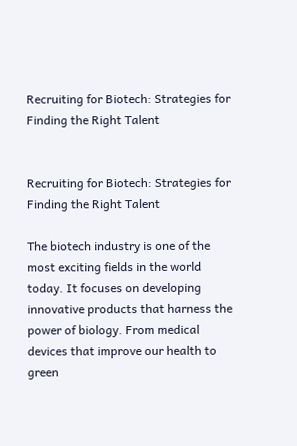Recruiting for Biotech: Strategies for Finding the Right Talent


Recruiting for Biotech: Strategies for Finding the Right Talent

The biotech industry is one of the most exciting fields in the world today. It focuses on developing innovative products that harness the power of biology. From medical devices that improve our health to green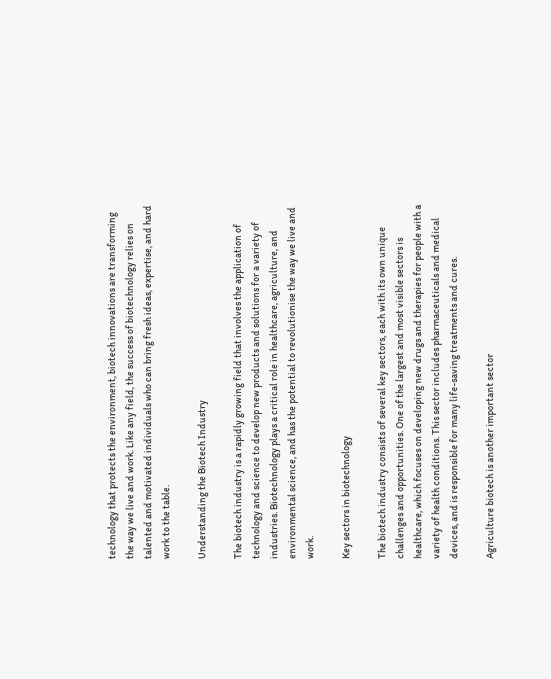technology that protects the environment, biotech innovations are transforming the way we live and work. Like any field, the success of biotechnology relies on talented and motivated individuals who can bring fresh ideas, expertise, and hard work to the table.

Understanding the Biotech Industry

The biotech industry is a rapidly growing field that involves the application of technology and science to develop new products and solutions for a variety of industries. Biotechnology plays a critical role in healthcare, agriculture, and environmental science, and has the potential to revolutionise the way we live and work.

Key sectors in biotechnology

The biotech industry consists of several key sectors, each with its own unique challenges and opportunities. One of the largest and most visible sectors is healthcare, which focuses on developing new drugs and therapies for people with a variety of health conditions. This sector includes pharmaceuticals and medical devices, and is responsible for many life-saving treatments and cures.

Agriculture biotech is another important sector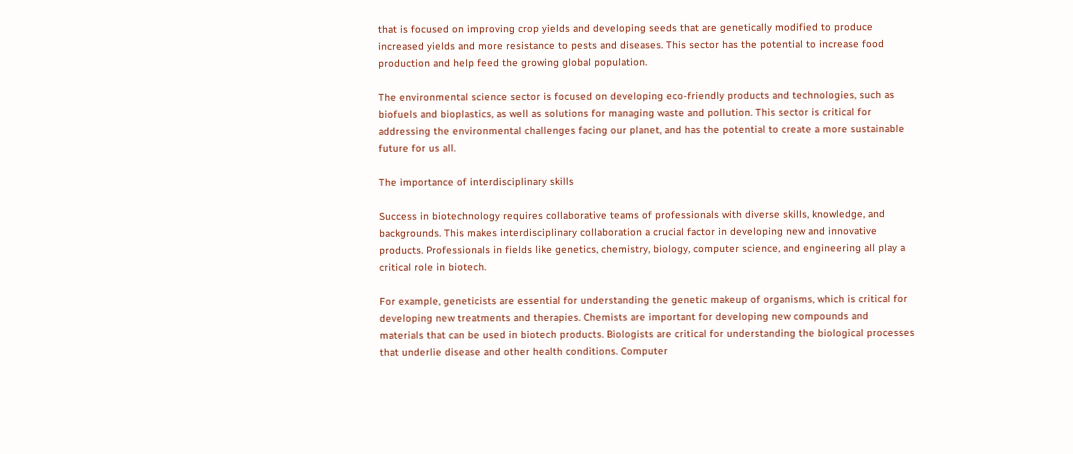that is focused on improving crop yields and developing seeds that are genetically modified to produce increased yields and more resistance to pests and diseases. This sector has the potential to increase food production and help feed the growing global population.

The environmental science sector is focused on developing eco-friendly products and technologies, such as biofuels and bioplastics, as well as solutions for managing waste and pollution. This sector is critical for addressing the environmental challenges facing our planet, and has the potential to create a more sustainable future for us all.

The importance of interdisciplinary skills

Success in biotechnology requires collaborative teams of professionals with diverse skills, knowledge, and backgrounds. This makes interdisciplinary collaboration a crucial factor in developing new and innovative products. Professionals in fields like genetics, chemistry, biology, computer science, and engineering all play a critical role in biotech.

For example, geneticists are essential for understanding the genetic makeup of organisms, which is critical for developing new treatments and therapies. Chemists are important for developing new compounds and materials that can be used in biotech products. Biologists are critical for understanding the biological processes that underlie disease and other health conditions. Computer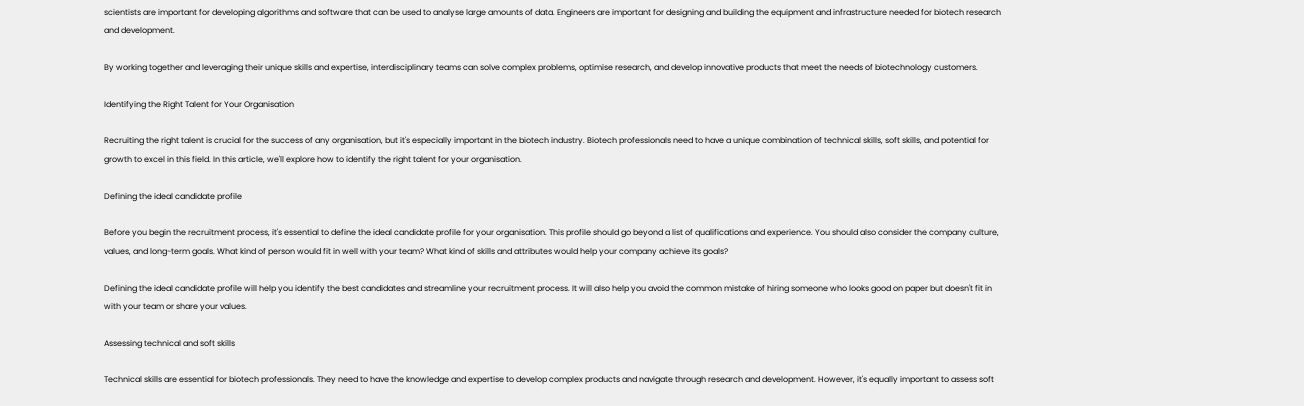scientists are important for developing algorithms and software that can be used to analyse large amounts of data. Engineers are important for designing and building the equipment and infrastructure needed for biotech research and development.

By working together and leveraging their unique skills and expertise, interdisciplinary teams can solve complex problems, optimise research, and develop innovative products that meet the needs of biotechnology customers.

Identifying the Right Talent for Your Organisation

Recruiting the right talent is crucial for the success of any organisation, but it's especially important in the biotech industry. Biotech professionals need to have a unique combination of technical skills, soft skills, and potential for growth to excel in this field. In this article, we'll explore how to identify the right talent for your organisation.

Defining the ideal candidate profile

Before you begin the recruitment process, it's essential to define the ideal candidate profile for your organisation. This profile should go beyond a list of qualifications and experience. You should also consider the company culture, values, and long-term goals. What kind of person would fit in well with your team? What kind of skills and attributes would help your company achieve its goals?

Defining the ideal candidate profile will help you identify the best candidates and streamline your recruitment process. It will also help you avoid the common mistake of hiring someone who looks good on paper but doesn't fit in with your team or share your values.

Assessing technical and soft skills

Technical skills are essential for biotech professionals. They need to have the knowledge and expertise to develop complex products and navigate through research and development. However, it's equally important to assess soft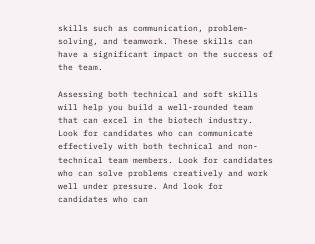skills such as communication, problem-solving, and teamwork. These skills can have a significant impact on the success of the team.

Assessing both technical and soft skills will help you build a well-rounded team that can excel in the biotech industry. Look for candidates who can communicate effectively with both technical and non-technical team members. Look for candidates who can solve problems creatively and work well under pressure. And look for candidates who can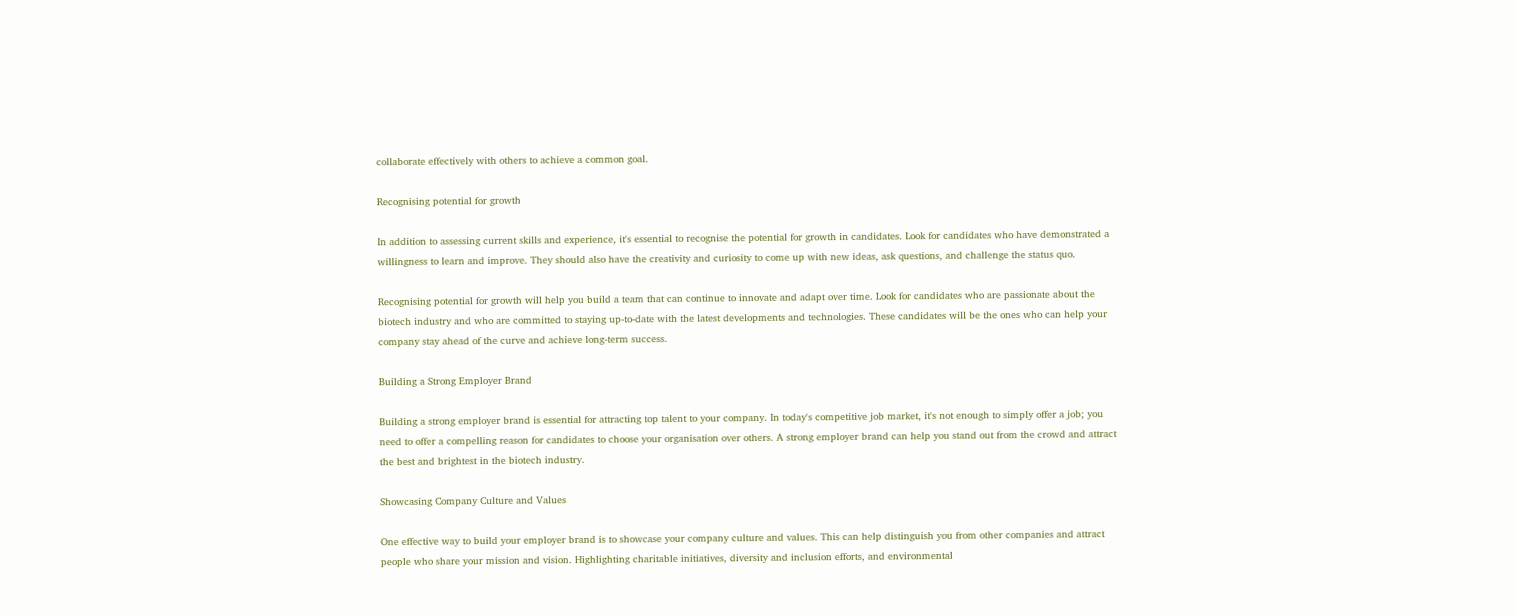collaborate effectively with others to achieve a common goal.

Recognising potential for growth

In addition to assessing current skills and experience, it's essential to recognise the potential for growth in candidates. Look for candidates who have demonstrated a willingness to learn and improve. They should also have the creativity and curiosity to come up with new ideas, ask questions, and challenge the status quo.

Recognising potential for growth will help you build a team that can continue to innovate and adapt over time. Look for candidates who are passionate about the biotech industry and who are committed to staying up-to-date with the latest developments and technologies. These candidates will be the ones who can help your company stay ahead of the curve and achieve long-term success.

Building a Strong Employer Brand

Building a strong employer brand is essential for attracting top talent to your company. In today's competitive job market, it's not enough to simply offer a job; you need to offer a compelling reason for candidates to choose your organisation over others. A strong employer brand can help you stand out from the crowd and attract the best and brightest in the biotech industry.

Showcasing Company Culture and Values

One effective way to build your employer brand is to showcase your company culture and values. This can help distinguish you from other companies and attract people who share your mission and vision. Highlighting charitable initiatives, diversity and inclusion efforts, and environmental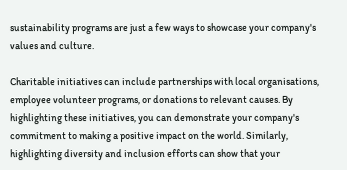sustainability programs are just a few ways to showcase your company's values and culture.

Charitable initiatives can include partnerships with local organisations, employee volunteer programs, or donations to relevant causes. By highlighting these initiatives, you can demonstrate your company's commitment to making a positive impact on the world. Similarly, highlighting diversity and inclusion efforts can show that your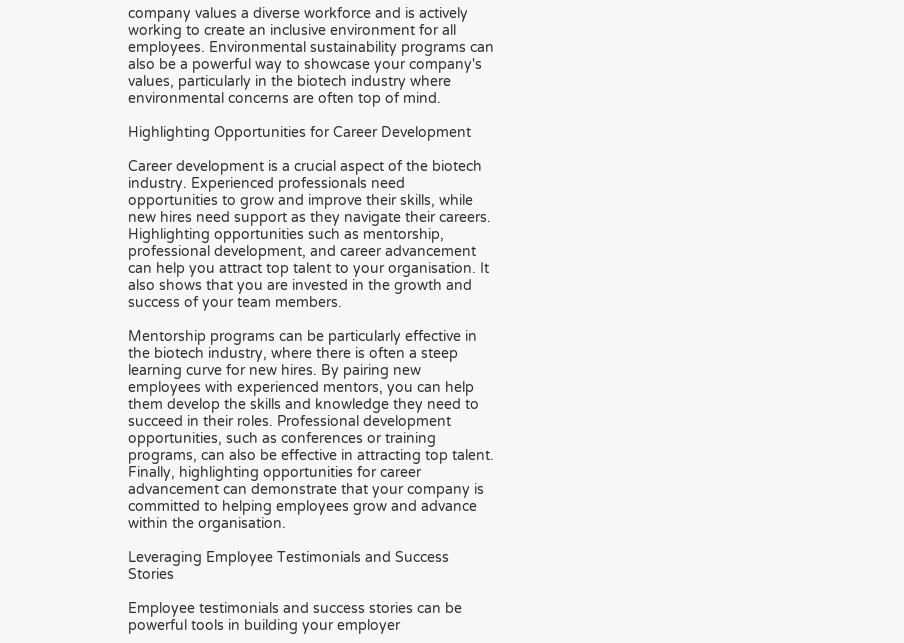company values a diverse workforce and is actively working to create an inclusive environment for all employees. Environmental sustainability programs can also be a powerful way to showcase your company's values, particularly in the biotech industry where environmental concerns are often top of mind.

Highlighting Opportunities for Career Development

Career development is a crucial aspect of the biotech industry. Experienced professionals need opportunities to grow and improve their skills, while new hires need support as they navigate their careers. Highlighting opportunities such as mentorship, professional development, and career advancement can help you attract top talent to your organisation. It also shows that you are invested in the growth and success of your team members.

Mentorship programs can be particularly effective in the biotech industry, where there is often a steep learning curve for new hires. By pairing new employees with experienced mentors, you can help them develop the skills and knowledge they need to succeed in their roles. Professional development opportunities, such as conferences or training programs, can also be effective in attracting top talent. Finally, highlighting opportunities for career advancement can demonstrate that your company is committed to helping employees grow and advance within the organisation.

Leveraging Employee Testimonials and Success Stories

Employee testimonials and success stories can be powerful tools in building your employer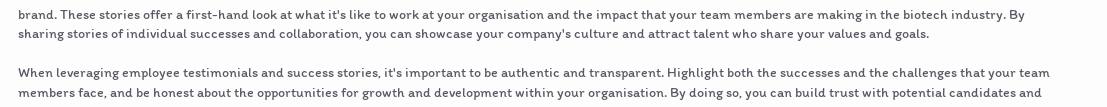brand. These stories offer a first-hand look at what it's like to work at your organisation and the impact that your team members are making in the biotech industry. By sharing stories of individual successes and collaboration, you can showcase your company's culture and attract talent who share your values and goals.

When leveraging employee testimonials and success stories, it's important to be authentic and transparent. Highlight both the successes and the challenges that your team members face, and be honest about the opportunities for growth and development within your organisation. By doing so, you can build trust with potential candidates and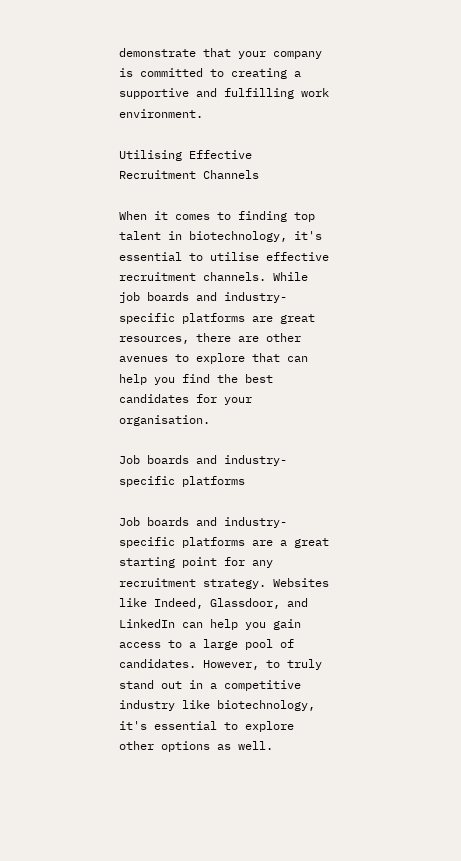demonstrate that your company is committed to creating a supportive and fulfilling work environment.

Utilising Effective Recruitment Channels

When it comes to finding top talent in biotechnology, it's essential to utilise effective recruitment channels. While job boards and industry-specific platforms are great resources, there are other avenues to explore that can help you find the best candidates for your organisation.

Job boards and industry-specific platforms

Job boards and industry-specific platforms are a great starting point for any recruitment strategy. Websites like Indeed, Glassdoor, and LinkedIn can help you gain access to a large pool of candidates. However, to truly stand out in a competitive industry like biotechnology, it's essential to explore other options as well.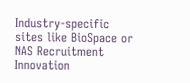Industry-specific sites like BioSpace or NAS Recruitment Innovation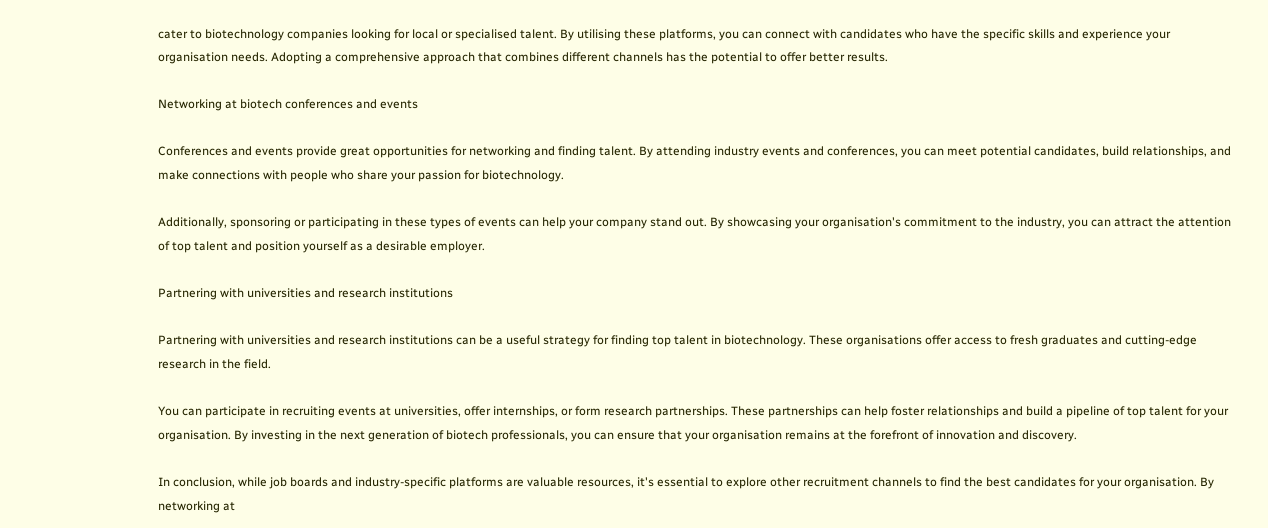cater to biotechnology companies looking for local or specialised talent. By utilising these platforms, you can connect with candidates who have the specific skills and experience your organisation needs. Adopting a comprehensive approach that combines different channels has the potential to offer better results.

Networking at biotech conferences and events

Conferences and events provide great opportunities for networking and finding talent. By attending industry events and conferences, you can meet potential candidates, build relationships, and make connections with people who share your passion for biotechnology.

Additionally, sponsoring or participating in these types of events can help your company stand out. By showcasing your organisation's commitment to the industry, you can attract the attention of top talent and position yourself as a desirable employer.

Partnering with universities and research institutions

Partnering with universities and research institutions can be a useful strategy for finding top talent in biotechnology. These organisations offer access to fresh graduates and cutting-edge research in the field.

You can participate in recruiting events at universities, offer internships, or form research partnerships. These partnerships can help foster relationships and build a pipeline of top talent for your organisation. By investing in the next generation of biotech professionals, you can ensure that your organisation remains at the forefront of innovation and discovery.

In conclusion, while job boards and industry-specific platforms are valuable resources, it's essential to explore other recruitment channels to find the best candidates for your organisation. By networking at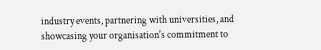industry events, partnering with universities, and showcasing your organisation's commitment to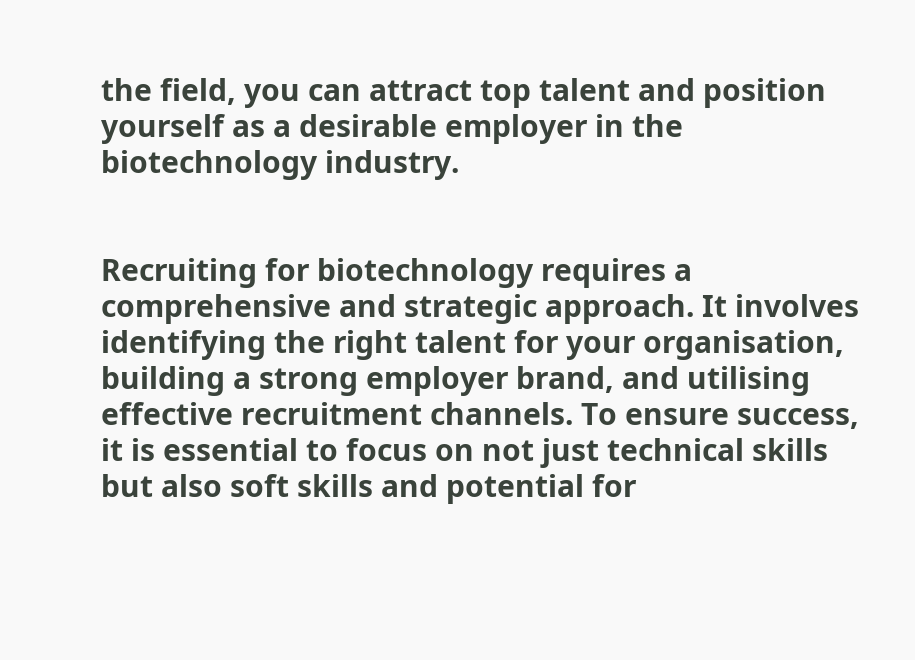the field, you can attract top talent and position yourself as a desirable employer in the biotechnology industry.


Recruiting for biotechnology requires a comprehensive and strategic approach. It involves identifying the right talent for your organisation, building a strong employer brand, and utilising effective recruitment channels. To ensure success, it is essential to focus on not just technical skills but also soft skills and potential for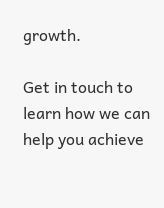growth.

Get in touch to learn how we can help you achieve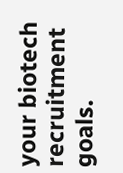your biotech recruitment goals.